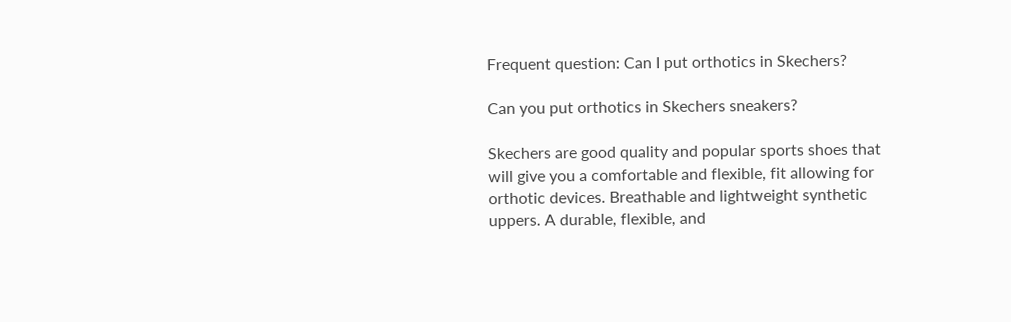Frequent question: Can I put orthotics in Skechers?

Can you put orthotics in Skechers sneakers?

Skechers are good quality and popular sports shoes that will give you a comfortable and flexible, fit allowing for orthotic devices. Breathable and lightweight synthetic uppers. A durable, flexible, and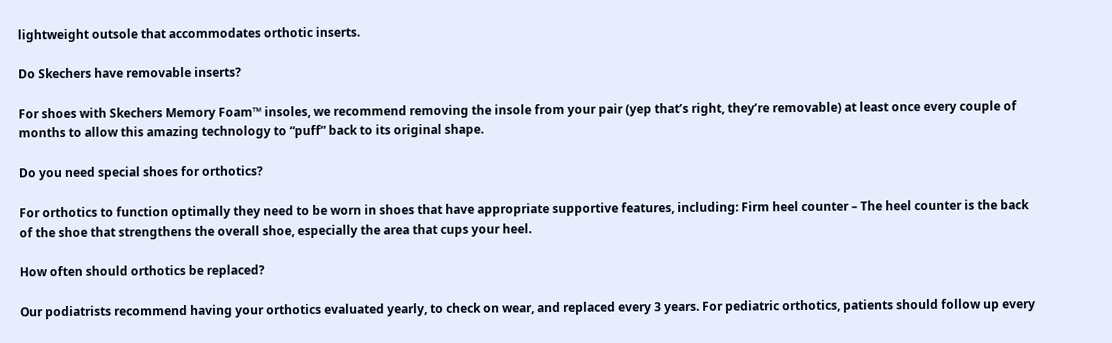lightweight outsole that accommodates orthotic inserts.

Do Skechers have removable inserts?

For shoes with Skechers Memory Foam™ insoles, we recommend removing the insole from your pair (yep that’s right, they’re removable) at least once every couple of months to allow this amazing technology to “puff” back to its original shape.

Do you need special shoes for orthotics?

For orthotics to function optimally they need to be worn in shoes that have appropriate supportive features, including: Firm heel counter – The heel counter is the back of the shoe that strengthens the overall shoe, especially the area that cups your heel.

How often should orthotics be replaced?

Our podiatrists recommend having your orthotics evaluated yearly, to check on wear, and replaced every 3 years. For pediatric orthotics, patients should follow up every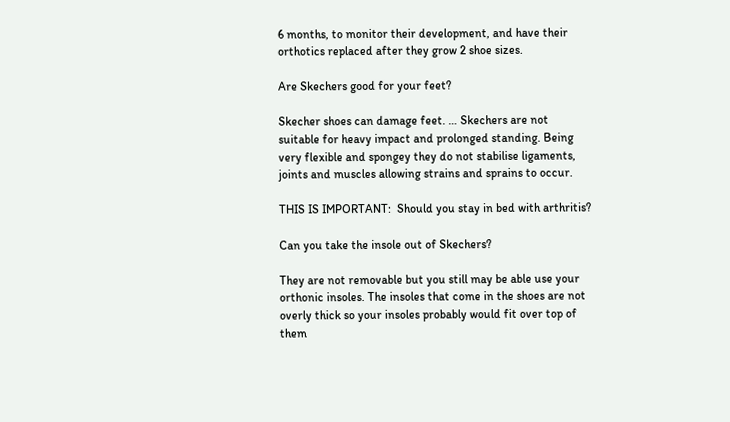6 months, to monitor their development, and have their orthotics replaced after they grow 2 shoe sizes.

Are Skechers good for your feet?

Skecher shoes can damage feet. … Skechers are not suitable for heavy impact and prolonged standing. Being very flexible and spongey they do not stabilise ligaments, joints and muscles allowing strains and sprains to occur.

THIS IS IMPORTANT:  Should you stay in bed with arthritis?

Can you take the insole out of Skechers?

They are not removable but you still may be able use your orthonic insoles. The insoles that come in the shoes are not overly thick so your insoles probably would fit over top of them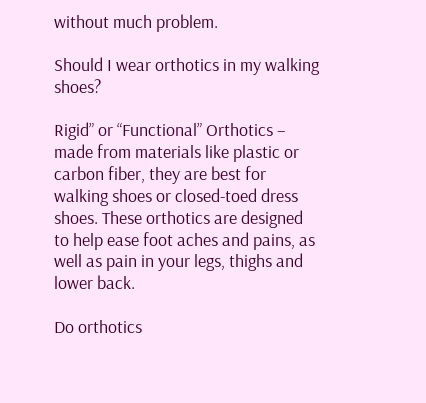without much problem.

Should I wear orthotics in my walking shoes?

Rigid” or “Functional” Orthotics – made from materials like plastic or carbon fiber, they are best for walking shoes or closed-toed dress shoes. These orthotics are designed to help ease foot aches and pains, as well as pain in your legs, thighs and lower back.

Do orthotics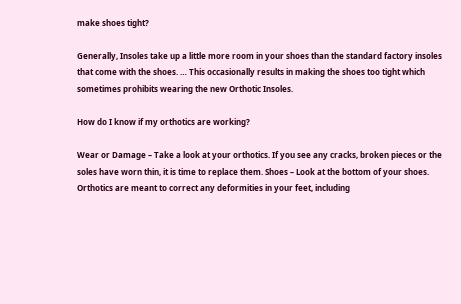make shoes tight?

Generally, Insoles take up a little more room in your shoes than the standard factory insoles that come with the shoes. … This occasionally results in making the shoes too tight which sometimes prohibits wearing the new Orthotic Insoles.

How do I know if my orthotics are working?

Wear or Damage – Take a look at your orthotics. If you see any cracks, broken pieces or the soles have worn thin, it is time to replace them. Shoes – Look at the bottom of your shoes. Orthotics are meant to correct any deformities in your feet, including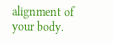alignment of your body.